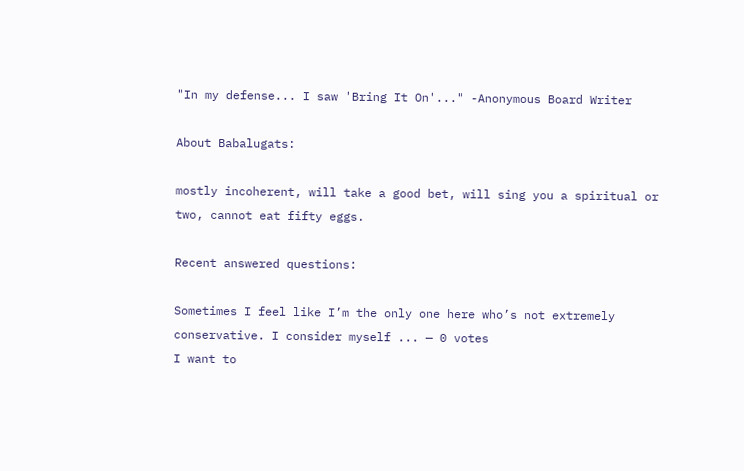"In my defense... I saw 'Bring It On'..." -Anonymous Board Writer

About Babalugats:

mostly incoherent, will take a good bet, will sing you a spiritual or two, cannot eat fifty eggs.

Recent answered questions:

Sometimes I feel like I’m the only one here who’s not extremely conservative. I consider myself ... — 0 votes
I want to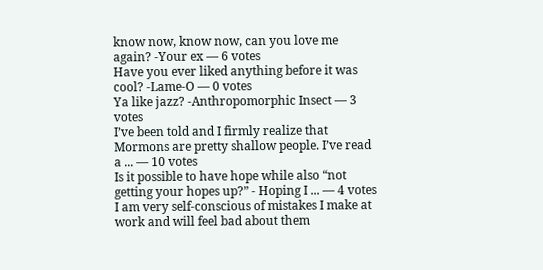know now, know now, can you love me again? -Your ex — 6 votes
Have you ever liked anything before it was cool? -Lame-O — 0 votes
Ya like jazz? -Anthropomorphic Insect — 3 votes
I’ve been told and I firmly realize that Mormons are pretty shallow people. I’ve read a ... — 10 votes
Is it possible to have hope while also “not getting your hopes up?” - Hoping I ... — 4 votes
I am very self-conscious of mistakes I make at work and will feel bad about them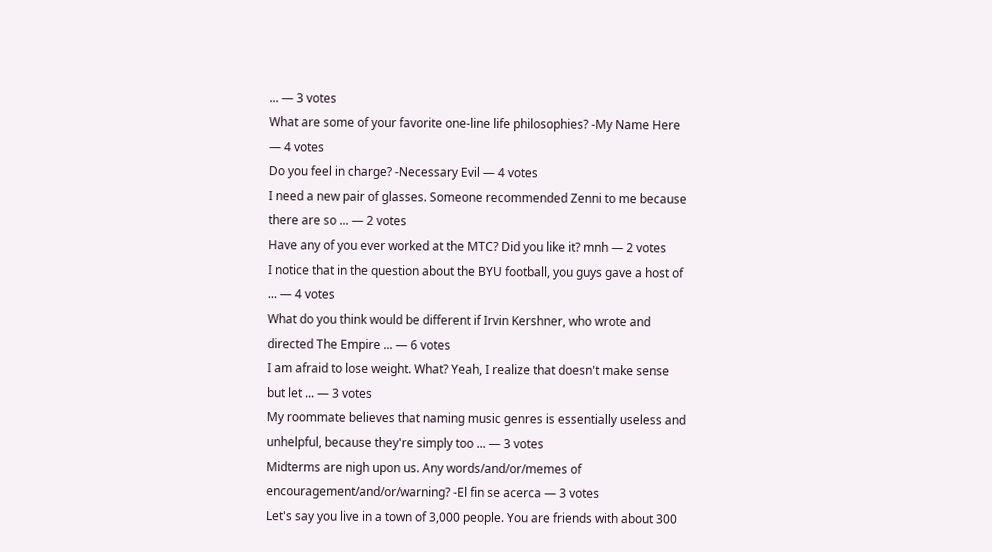... — 3 votes
What are some of your favorite one-line life philosophies? -My Name Here — 4 votes
Do you feel in charge? -Necessary Evil — 4 votes
I need a new pair of glasses. Someone recommended Zenni to me because there are so ... — 2 votes
Have any of you ever worked at the MTC? Did you like it? mnh — 2 votes
I notice that in the question about the BYU football, you guys gave a host of ... — 4 votes
What do you think would be different if Irvin Kershner, who wrote and directed The Empire ... — 6 votes
I am afraid to lose weight. What? Yeah, I realize that doesn't make sense but let ... — 3 votes
My roommate believes that naming music genres is essentially useless and unhelpful, because they're simply too ... — 3 votes
Midterms are nigh upon us. Any words/and/or/memes of encouragement/and/or/warning? -El fin se acerca — 3 votes
Let's say you live in a town of 3,000 people. You are friends with about 300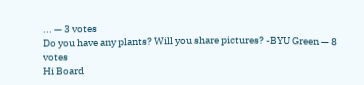... — 3 votes
Do you have any plants? Will you share pictures? -BYU Green — 8 votes
Hi Board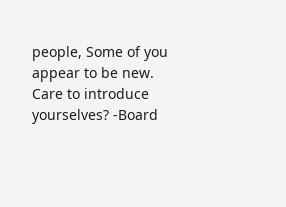people, Some of you appear to be new. Care to introduce yourselves? -Board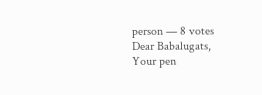person — 8 votes
Dear Babalugats, Your pen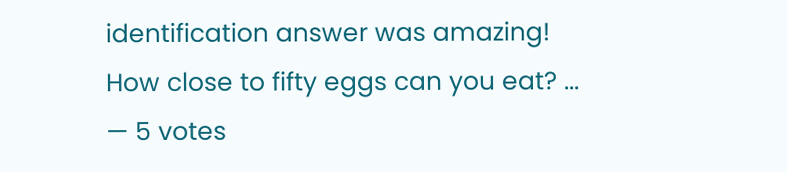identification answer was amazing! How close to fifty eggs can you eat? ... — 5 votes